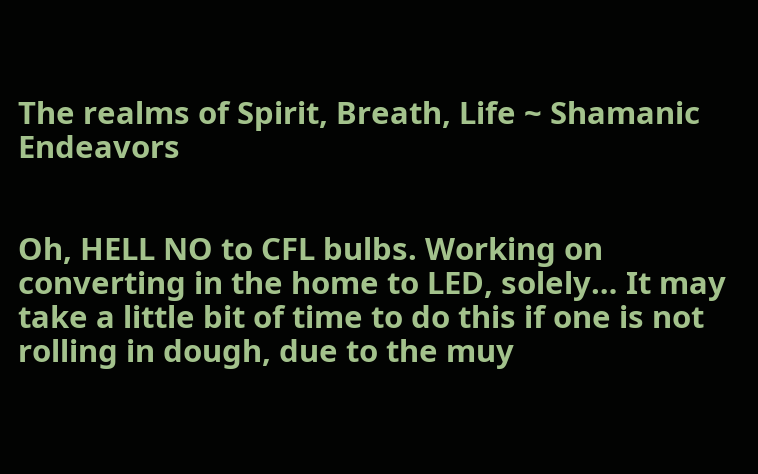The realms of Spirit, Breath, Life ~ Shamanic Endeavors


Oh, HELL NO to CFL bulbs. Working on converting in the home to LED, solely… It may take a little bit of time to do this if one is not rolling in dough, due to the muy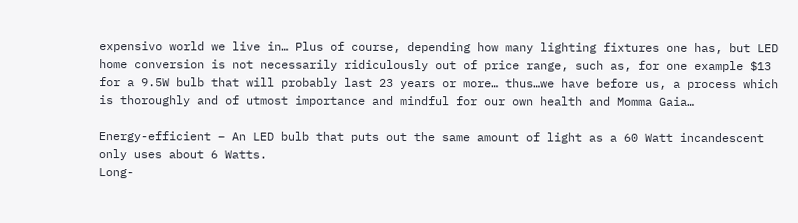expensivo world we live in… Plus of course, depending how many lighting fixtures one has, but LED home conversion is not necessarily ridiculously out of price range, such as, for one example $13 for a 9.5W bulb that will probably last 23 years or more… thus…we have before us, a process which is thoroughly and of utmost importance and mindful for our own health and Momma Gaia…

Energy-efficient – An LED bulb that puts out the same amount of light as a 60 Watt incandescent only uses about 6 Watts.
Long-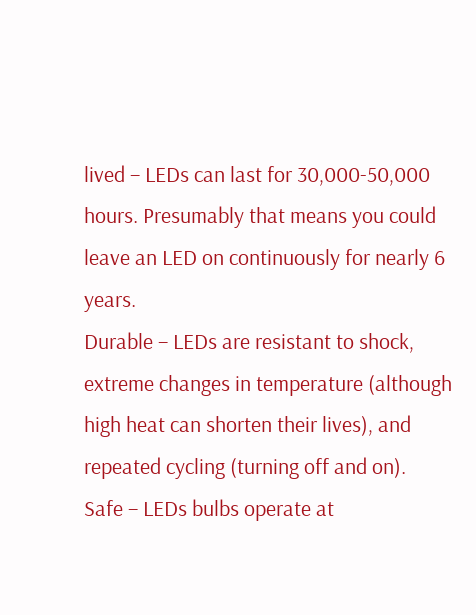lived – LEDs can last for 30,000-50,000 hours. Presumably that means you could leave an LED on continuously for nearly 6 years.
Durable – LEDs are resistant to shock, extreme changes in temperature (although high heat can shorten their lives), and repeated cycling (turning off and on).
Safe – LEDs bulbs operate at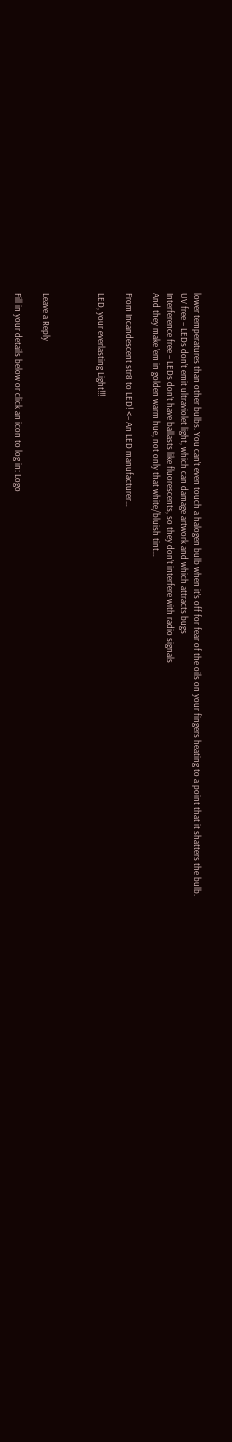lower temperatures than other bulbs. You can’t even touch a halogen bulb when it’s off for fear of the oils on your fingers heating to a point that it shatters the bulb.
UV free – LEDs don’t emit ultraviolet light, which can damage artwork and which attracts bugs
Interference free – LEDs don’t have ballasts like fluorescents, so they don’t interfere with radio signals
And they make ’em in golden warm hue, not only that white/bluish tint…

From Incandescent str8 to LED! <– An LED manufacturer…

LED, your everlasting Light!!!



Leave a Reply

Fill in your details below or click an icon to log in: Logo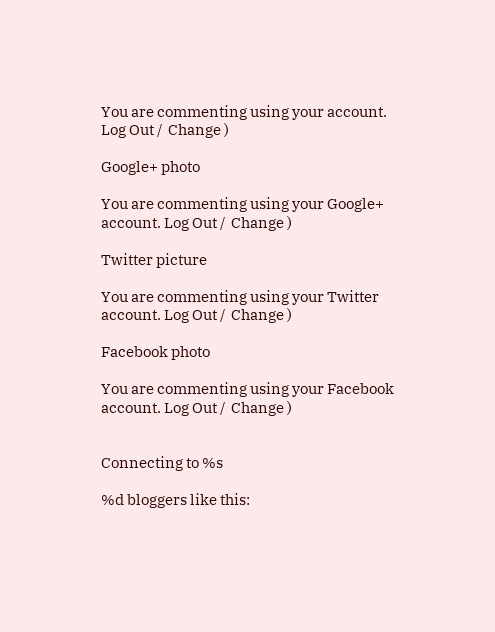You are commenting using your account. Log Out /  Change )

Google+ photo

You are commenting using your Google+ account. Log Out /  Change )

Twitter picture

You are commenting using your Twitter account. Log Out /  Change )

Facebook photo

You are commenting using your Facebook account. Log Out /  Change )


Connecting to %s

%d bloggers like this: